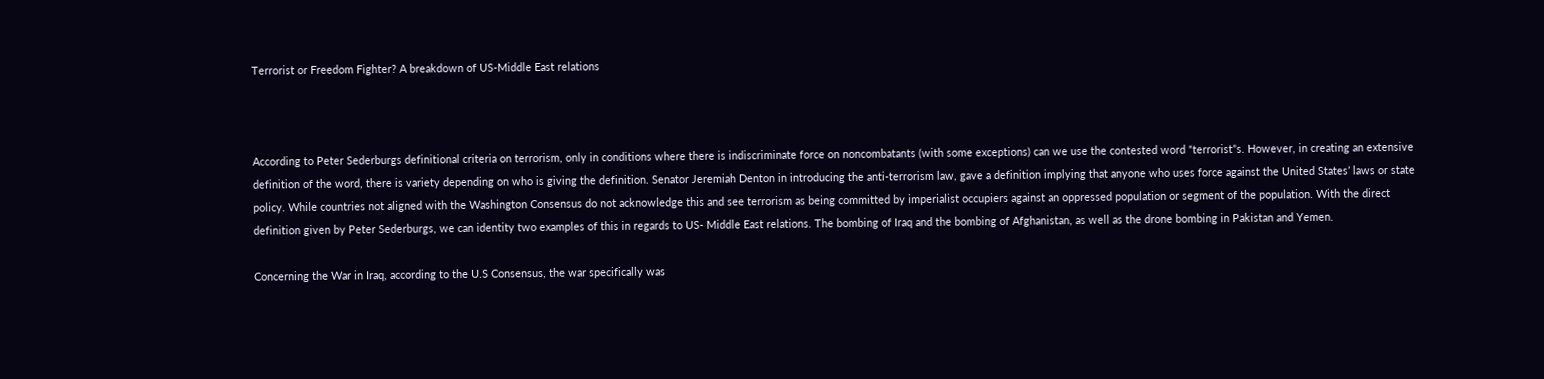Terrorist or Freedom Fighter? A breakdown of US-Middle East relations



According to Peter Sederburgs definitional criteria on terrorism, only in conditions where there is indiscriminate force on noncombatants (with some exceptions) can we use the contested word “terrorist”s. However, in creating an extensive definition of the word, there is variety depending on who is giving the definition. Senator Jeremiah Denton in introducing the anti-terrorism law, gave a definition implying that anyone who uses force against the United States’ laws or state policy. While countries not aligned with the Washington Consensus do not acknowledge this and see terrorism as being committed by imperialist occupiers against an oppressed population or segment of the population. With the direct definition given by Peter Sederburgs, we can identity two examples of this in regards to US- Middle East relations. The bombing of Iraq and the bombing of Afghanistan, as well as the drone bombing in Pakistan and Yemen.

Concerning the War in Iraq, according to the U.S Consensus, the war specifically was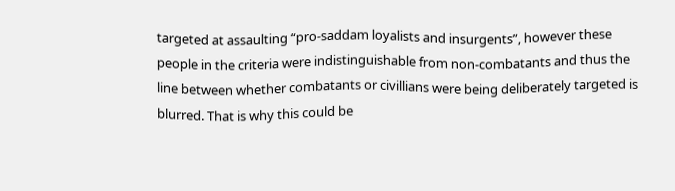targeted at assaulting “pro-saddam loyalists and insurgents”, however these people in the criteria were indistinguishable from non-combatants and thus the line between whether combatants or civillians were being deliberately targeted is blurred. That is why this could be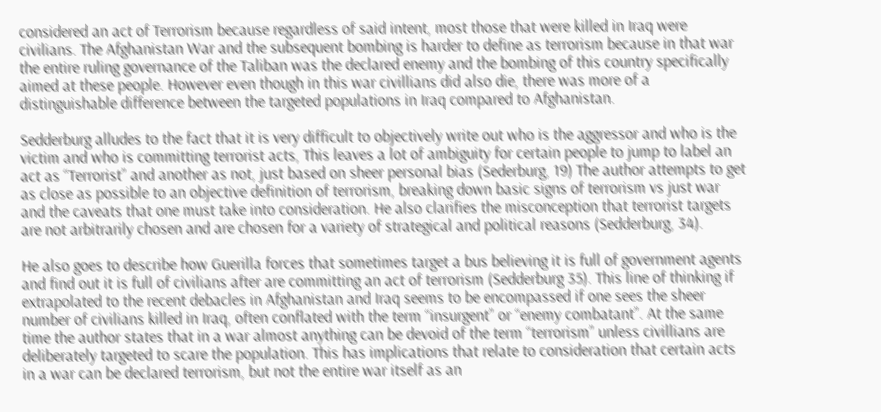considered an act of Terrorism because regardless of said intent, most those that were killed in Iraq were civilians. The Afghanistan War and the subsequent bombing is harder to define as terrorism because in that war the entire ruling governance of the Taliban was the declared enemy and the bombing of this country specifically aimed at these people. However even though in this war civillians did also die, there was more of a distinguishable difference between the targeted populations in Iraq compared to Afghanistan.

Sedderburg alludes to the fact that it is very difficult to objectively write out who is the aggressor and who is the victim and who is committing terrorist acts, This leaves a lot of ambiguity for certain people to jump to label an act as “Terrorist” and another as not, just based on sheer personal bias (Sederburg, 19) The author attempts to get as close as possible to an objective definition of terrorism, breaking down basic signs of terrorism vs just war and the caveats that one must take into consideration. He also clarifies the misconception that terrorist targets are not arbitrarily chosen and are chosen for a variety of strategical and political reasons (Sedderburg, 34).

He also goes to describe how Guerilla forces that sometimes target a bus believing it is full of government agents and find out it is full of civilians after are committing an act of terrorism (Sedderburg 35). This line of thinking if extrapolated to the recent debacles in Afghanistan and Iraq seems to be encompassed if one sees the sheer number of civilians killed in Iraq, often conflated with the term “insurgent” or “enemy combatant”. At the same time the author states that in a war almost anything can be devoid of the term “terrorism” unless civillians are deliberately targeted to scare the population. This has implications that relate to consideration that certain acts in a war can be declared terrorism, but not the entire war itself as an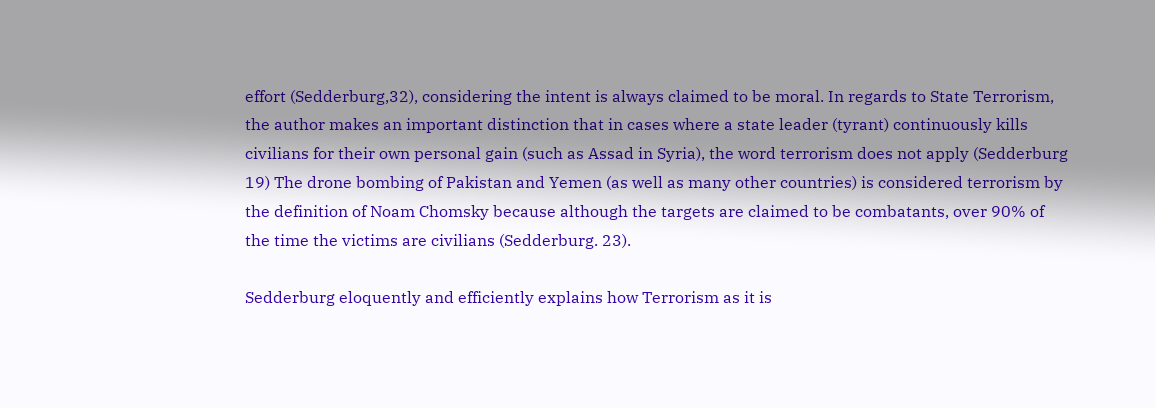effort (Sedderburg,32), considering the intent is always claimed to be moral. In regards to State Terrorism, the author makes an important distinction that in cases where a state leader (tyrant) continuously kills civilians for their own personal gain (such as Assad in Syria), the word terrorism does not apply (Sedderburg 19) The drone bombing of Pakistan and Yemen (as well as many other countries) is considered terrorism by the definition of Noam Chomsky because although the targets are claimed to be combatants, over 90% of the time the victims are civilians (Sedderburg. 23).

Sedderburg eloquently and efficiently explains how Terrorism as it is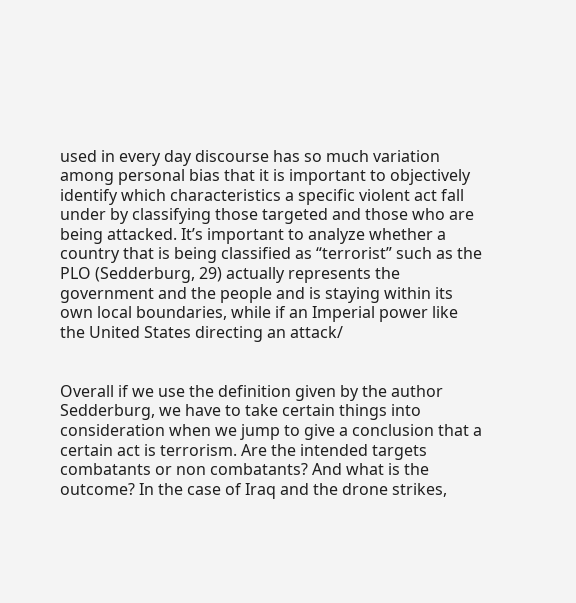used in every day discourse has so much variation among personal bias that it is important to objectively identify which characteristics a specific violent act fall under by classifying those targeted and those who are being attacked. It’s important to analyze whether a country that is being classified as “terrorist” such as the PLO (Sedderburg, 29) actually represents the government and the people and is staying within its own local boundaries, while if an Imperial power like the United States directing an attack/


Overall if we use the definition given by the author Sedderburg, we have to take certain things into consideration when we jump to give a conclusion that a certain act is terrorism. Are the intended targets combatants or non combatants? And what is the outcome? In the case of Iraq and the drone strikes,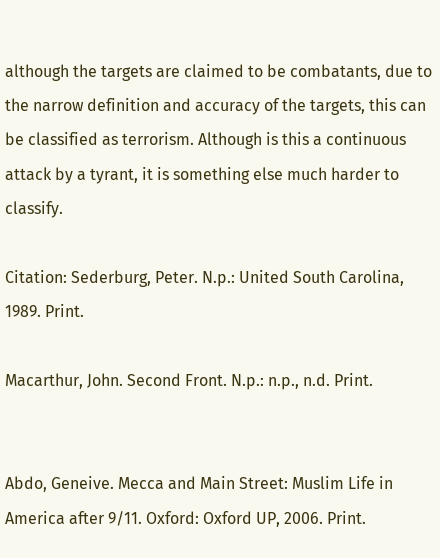although the targets are claimed to be combatants, due to the narrow definition and accuracy of the targets, this can be classified as terrorism. Although is this a continuous attack by a tyrant, it is something else much harder to classify.

Citation: Sederburg, Peter. N.p.: United South Carolina, 1989. Print.

Macarthur, John. Second Front. N.p.: n.p., n.d. Print.


Abdo, Geneive. Mecca and Main Street: Muslim Life in America after 9/11. Oxford: Oxford UP, 2006. Print.